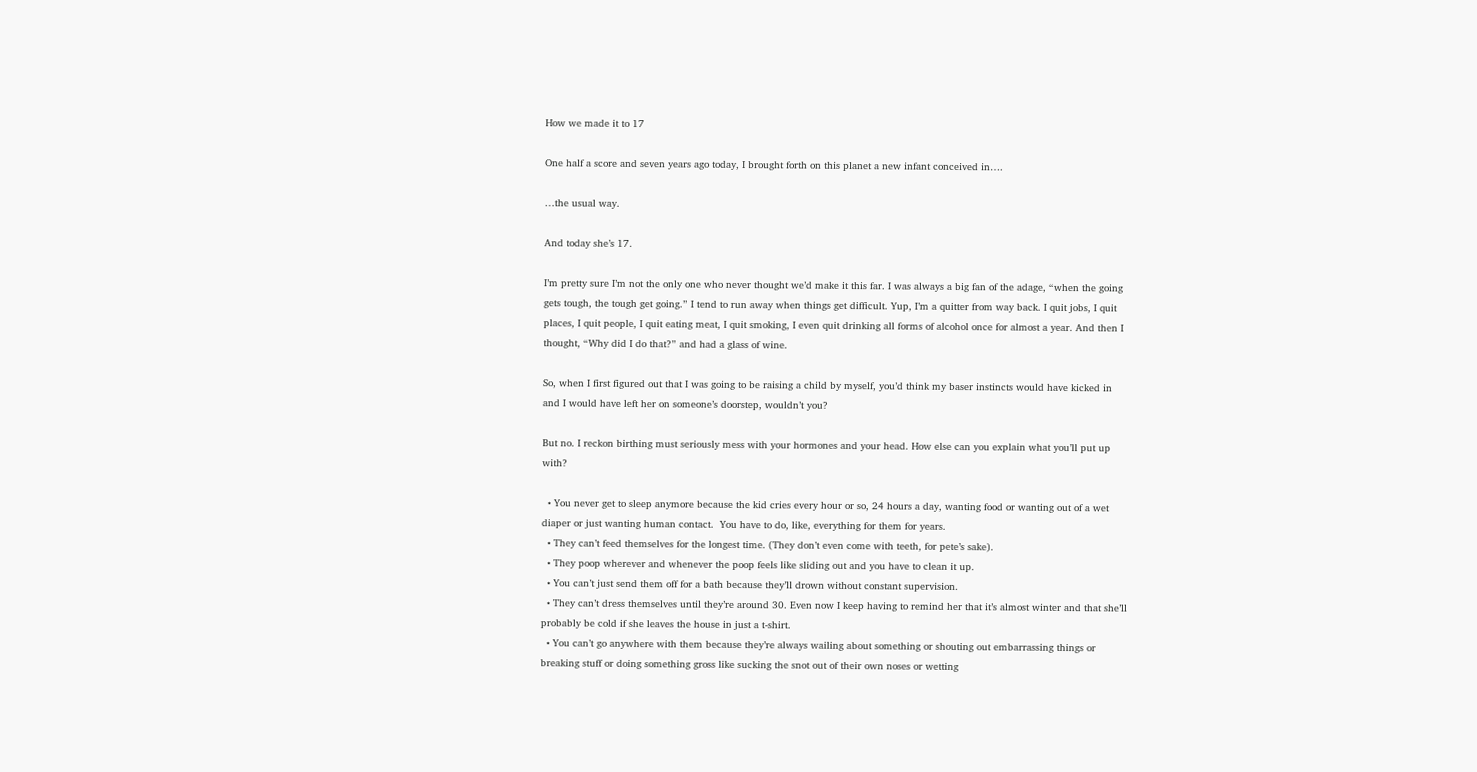How we made it to 17

One half a score and seven years ago today, I brought forth on this planet a new infant conceived in….

…the usual way.

And today she’s 17.

I’m pretty sure I’m not the only one who never thought we’d make it this far. I was always a big fan of the adage, “when the going gets tough, the tough get going.” I tend to run away when things get difficult. Yup, I’m a quitter from way back. I quit jobs, I quit places, I quit people, I quit eating meat, I quit smoking, I even quit drinking all forms of alcohol once for almost a year. And then I thought, “Why did I do that?” and had a glass of wine.

So, when I first figured out that I was going to be raising a child by myself, you’d think my baser instincts would have kicked in and I would have left her on someone’s doorstep, wouldn’t you?

But no. I reckon birthing must seriously mess with your hormones and your head. How else can you explain what you’ll put up with?

  • You never get to sleep anymore because the kid cries every hour or so, 24 hours a day, wanting food or wanting out of a wet diaper or just wanting human contact.  You have to do, like, everything for them for years.
  • They can’t feed themselves for the longest time. (They don’t even come with teeth, for pete’s sake).
  • They poop wherever and whenever the poop feels like sliding out and you have to clean it up.
  • You can’t just send them off for a bath because they’ll drown without constant supervision.
  • They can’t dress themselves until they’re around 30. Even now I keep having to remind her that it’s almost winter and that she’ll probably be cold if she leaves the house in just a t-shirt.
  • You can’t go anywhere with them because they’re always wailing about something or shouting out embarrassing things or breaking stuff or doing something gross like sucking the snot out of their own noses or wetting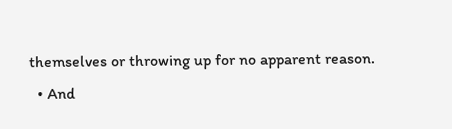themselves or throwing up for no apparent reason.
  • And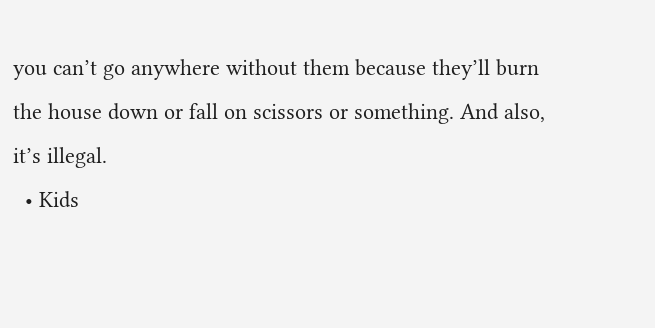you can’t go anywhere without them because they’ll burn the house down or fall on scissors or something. And also, it’s illegal.
  • Kids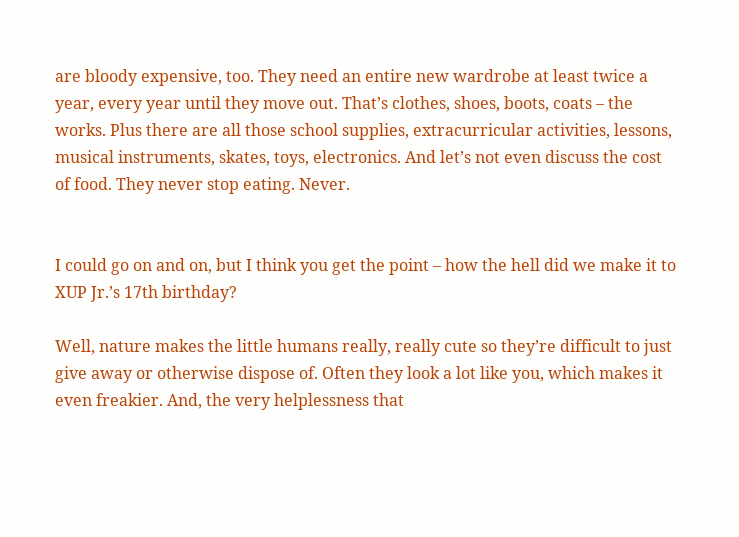are bloody expensive, too. They need an entire new wardrobe at least twice a year, every year until they move out. That’s clothes, shoes, boots, coats – the works. Plus there are all those school supplies, extracurricular activities, lessons, musical instruments, skates, toys, electronics. And let’s not even discuss the cost of food. They never stop eating. Never.


I could go on and on, but I think you get the point – how the hell did we make it to XUP Jr.’s 17th birthday?

Well, nature makes the little humans really, really cute so they’re difficult to just give away or otherwise dispose of. Often they look a lot like you, which makes it even freakier. And, the very helplessness that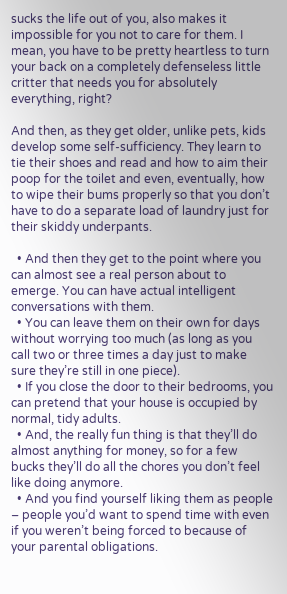sucks the life out of you, also makes it impossible for you not to care for them. I mean, you have to be pretty heartless to turn your back on a completely defenseless little critter that needs you for absolutely everything, right?

And then, as they get older, unlike pets, kids develop some self-sufficiency. They learn to tie their shoes and read and how to aim their poop for the toilet and even, eventually, how to wipe their bums properly so that you don’t have to do a separate load of laundry just for their skiddy underpants.

  • And then they get to the point where you can almost see a real person about to emerge. You can have actual intelligent conversations with them.
  • You can leave them on their own for days without worrying too much (as long as you call two or three times a day just to make sure they’re still in one piece).
  • If you close the door to their bedrooms, you can pretend that your house is occupied by normal, tidy adults.
  • And, the really fun thing is that they’ll do almost anything for money, so for a few bucks they’ll do all the chores you don’t feel like doing anymore.
  • And you find yourself liking them as people – people you’d want to spend time with even if you weren’t being forced to because of your parental obligations.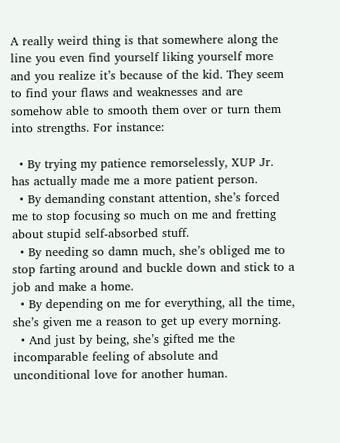A really weird thing is that somewhere along the line you even find yourself liking yourself more and you realize it’s because of the kid. They seem to find your flaws and weaknesses and are somehow able to smooth them over or turn them into strengths. For instance:

  • By trying my patience remorselessly, XUP Jr. has actually made me a more patient person.
  • By demanding constant attention, she’s forced me to stop focusing so much on me and fretting about stupid self-absorbed stuff.
  • By needing so damn much, she’s obliged me to stop farting around and buckle down and stick to a job and make a home.
  • By depending on me for everything, all the time, she’s given me a reason to get up every morning.
  • And just by being, she’s gifted me the incomparable feeling of absolute and unconditional love for another human.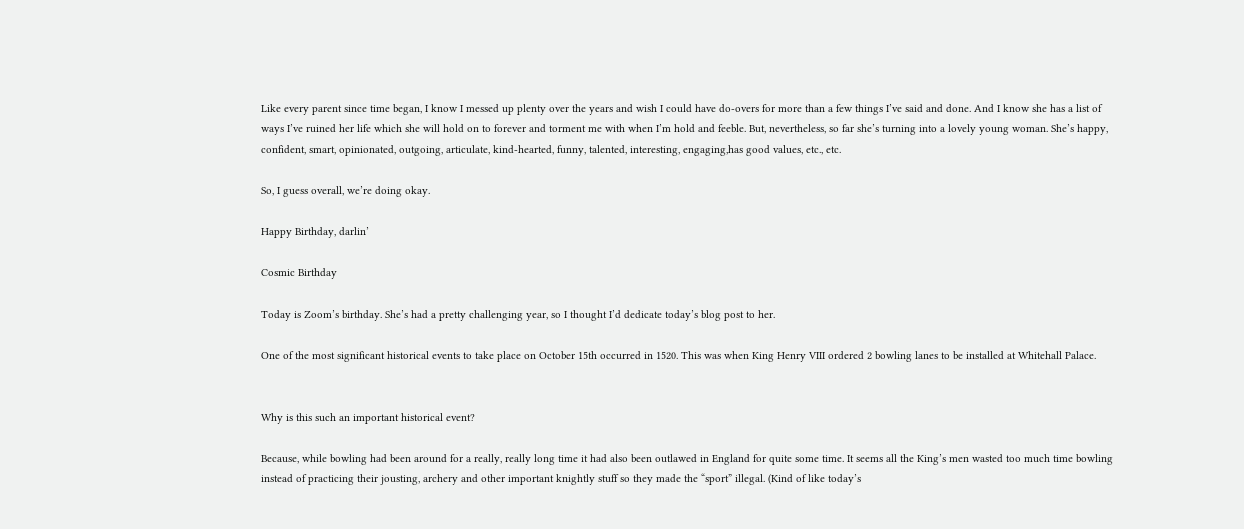Like every parent since time began, I know I messed up plenty over the years and wish I could have do-overs for more than a few things I’ve said and done. And I know she has a list of ways I’ve ruined her life which she will hold on to forever and torment me with when I’m hold and feeble. But, nevertheless, so far she’s turning into a lovely young woman. She’s happy, confident, smart, opinionated, outgoing, articulate, kind-hearted, funny, talented, interesting, engaging,has good values, etc., etc.

So, I guess overall, we’re doing okay.

Happy Birthday, darlin’

Cosmic Birthday

Today is Zoom’s birthday. She’s had a pretty challenging year, so I thought I’d dedicate today’s blog post to her.

One of the most significant historical events to take place on October 15th occurred in 1520. This was when King Henry VIII ordered 2 bowling lanes to be installed at Whitehall Palace.


Why is this such an important historical event?

Because, while bowling had been around for a really, really long time it had also been outlawed in England for quite some time. It seems all the King’s men wasted too much time bowling instead of practicing their jousting, archery and other important knightly stuff so they made the “sport” illegal. (Kind of like today’s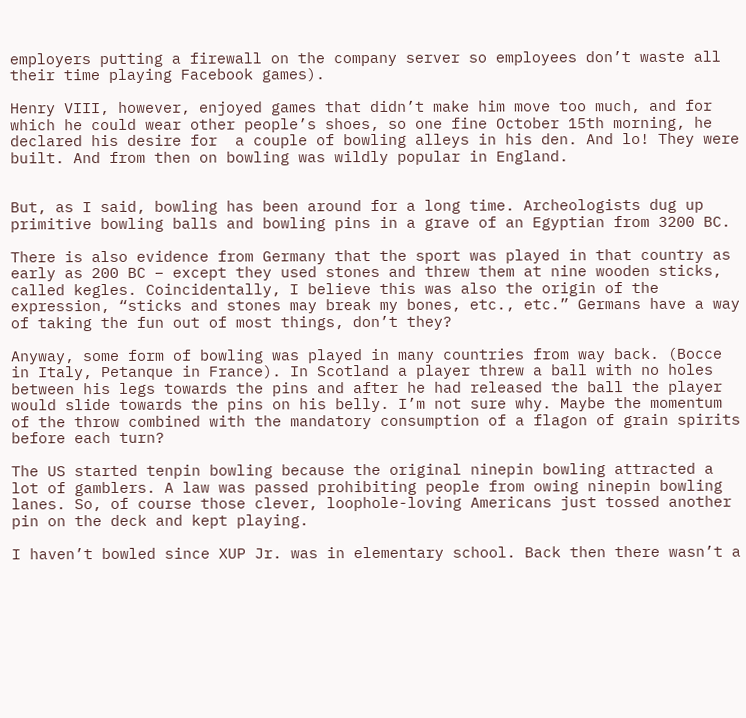employers putting a firewall on the company server so employees don’t waste all their time playing Facebook games).

Henry VIII, however, enjoyed games that didn’t make him move too much, and for which he could wear other people’s shoes, so one fine October 15th morning, he declared his desire for  a couple of bowling alleys in his den. And lo! They were built. And from then on bowling was wildly popular in England.


But, as I said, bowling has been around for a long time. Archeologists dug up primitive bowling balls and bowling pins in a grave of an Egyptian from 3200 BC.

There is also evidence from Germany that the sport was played in that country as early as 200 BC – except they used stones and threw them at nine wooden sticks, called kegles. Coincidentally, I believe this was also the origin of the expression, “sticks and stones may break my bones, etc., etc.” Germans have a way of taking the fun out of most things, don’t they?

Anyway, some form of bowling was played in many countries from way back. (Bocce in Italy, Petanque in France). In Scotland a player threw a ball with no holes between his legs towards the pins and after he had released the ball the player would slide towards the pins on his belly. I’m not sure why. Maybe the momentum of the throw combined with the mandatory consumption of a flagon of grain spirits before each turn?

The US started tenpin bowling because the original ninepin bowling attracted a lot of gamblers. A law was passed prohibiting people from owing ninepin bowling lanes. So, of course those clever, loophole-loving Americans just tossed another pin on the deck and kept playing.

I haven’t bowled since XUP Jr. was in elementary school. Back then there wasn’t a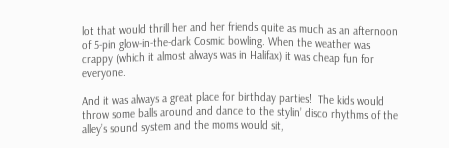lot that would thrill her and her friends quite as much as an afternoon of 5-pin glow-in-the-dark Cosmic bowling. When the weather was crappy (which it almost always was in Halifax) it was cheap fun for everyone.

And it was always a great place for birthday parties!  The kids would throw some balls around and dance to the stylin’ disco rhythms of the alley’s sound system and the moms would sit,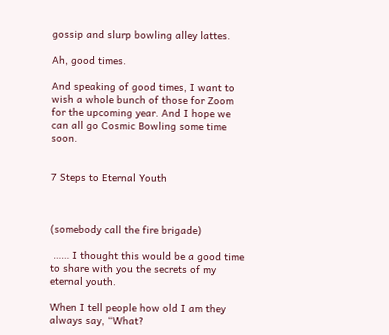gossip and slurp bowling alley lattes.

Ah, good times.

And speaking of good times, I want to wish a whole bunch of those for Zoom for the upcoming year. And I hope we can all go Cosmic Bowling some time soon.


7 Steps to Eternal Youth



(somebody call the fire brigade)

 …… I thought this would be a good time to share with you the secrets of my eternal youth.

When I tell people how old I am they always say, “What?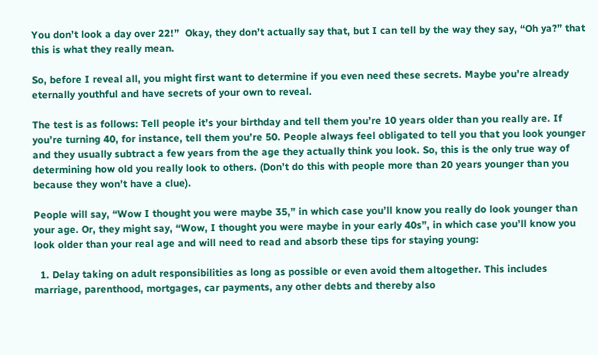You don’t look a day over 22!”  Okay, they don’t actually say that, but I can tell by the way they say, “Oh ya?” that this is what they really mean.

So, before I reveal all, you might first want to determine if you even need these secrets. Maybe you’re already eternally youthful and have secrets of your own to reveal.

The test is as follows: Tell people it’s your birthday and tell them you’re 10 years older than you really are. If you’re turning 40, for instance, tell them you’re 50. People always feel obligated to tell you that you look younger and they usually subtract a few years from the age they actually think you look. So, this is the only true way of determining how old you really look to others. (Don’t do this with people more than 20 years younger than you because they won’t have a clue).

People will say, “Wow I thought you were maybe 35,” in which case you’ll know you really do look younger than your age. Or, they might say, “Wow, I thought you were maybe in your early 40s”, in which case you’ll know you look older than your real age and will need to read and absorb these tips for staying young:

  1. Delay taking on adult responsibilities as long as possible or even avoid them altogether. This includes marriage, parenthood, mortgages, car payments, any other debts and thereby also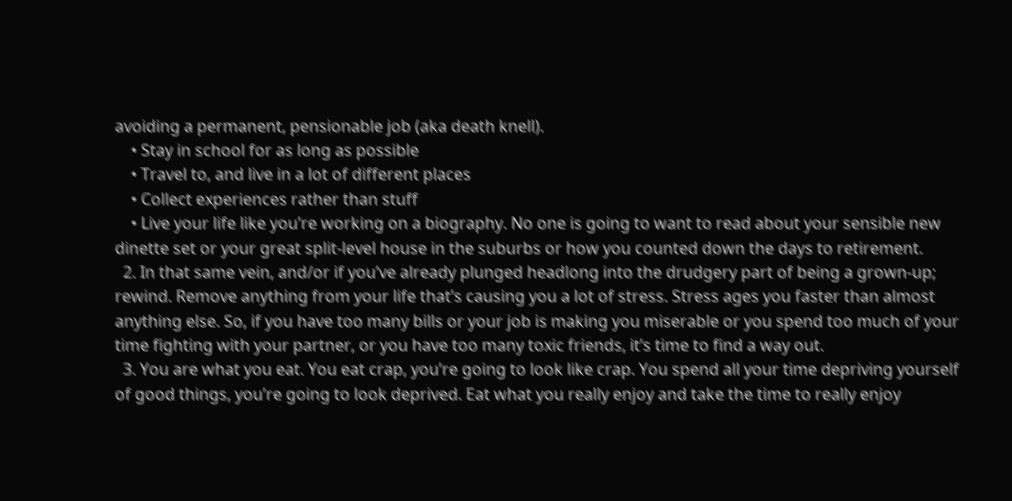avoiding a permanent, pensionable job (aka death knell).
    • Stay in school for as long as possible
    • Travel to, and live in a lot of different places
    • Collect experiences rather than stuff
    • Live your life like you’re working on a biography. No one is going to want to read about your sensible new dinette set or your great split-level house in the suburbs or how you counted down the days to retirement.
  2. In that same vein, and/or if you’ve already plunged headlong into the drudgery part of being a grown-up;  rewind. Remove anything from your life that’s causing you a lot of stress. Stress ages you faster than almost anything else. So, if you have too many bills or your job is making you miserable or you spend too much of your time fighting with your partner, or you have too many toxic friends, it’s time to find a way out.
  3. You are what you eat. You eat crap, you’re going to look like crap. You spend all your time depriving yourself of good things, you’re going to look deprived. Eat what you really enjoy and take the time to really enjoy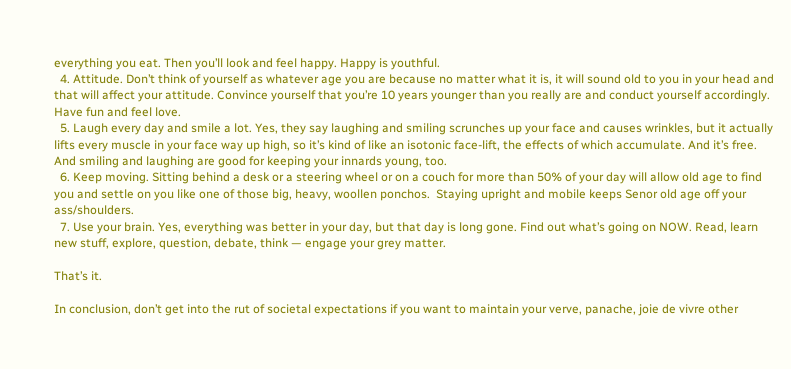everything you eat. Then you’ll look and feel happy. Happy is youthful.
  4. Attitude. Don’t think of yourself as whatever age you are because no matter what it is, it will sound old to you in your head and that will affect your attitude. Convince yourself that you’re 10 years younger than you really are and conduct yourself accordingly. Have fun and feel love.
  5. Laugh every day and smile a lot. Yes, they say laughing and smiling scrunches up your face and causes wrinkles, but it actually lifts every muscle in your face way up high, so it’s kind of like an isotonic face-lift, the effects of which accumulate. And it’s free. And smiling and laughing are good for keeping your innards young, too.
  6. Keep moving. Sitting behind a desk or a steering wheel or on a couch for more than 50% of your day will allow old age to find you and settle on you like one of those big, heavy, woollen ponchos.  Staying upright and mobile keeps Senor old age off your ass/shoulders.
  7. Use your brain. Yes, everything was better in your day, but that day is long gone. Find out what’s going on NOW. Read, learn new stuff, explore, question, debate, think — engage your grey matter.

That’s it.

In conclusion, don’t get into the rut of societal expectations if you want to maintain your verve, panache, joie de vivre other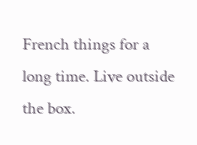French things for a long time. Live outside the box.